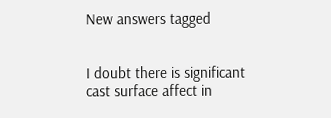New answers tagged


I doubt there is significant cast surface affect in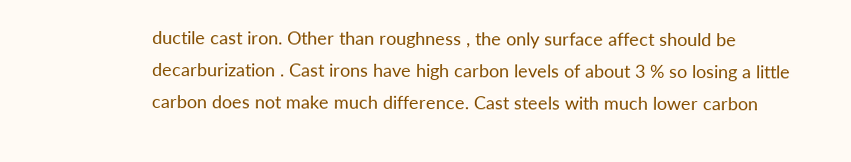ductile cast iron. Other than roughness , the only surface affect should be decarburization . Cast irons have high carbon levels of about 3 % so losing a little carbon does not make much difference. Cast steels with much lower carbon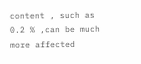content , such as 0.2 % ,can be much more affected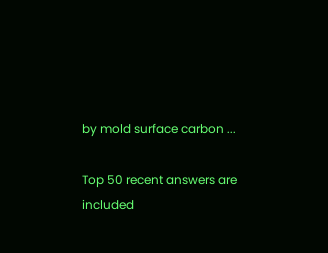by mold surface carbon ...

Top 50 recent answers are included